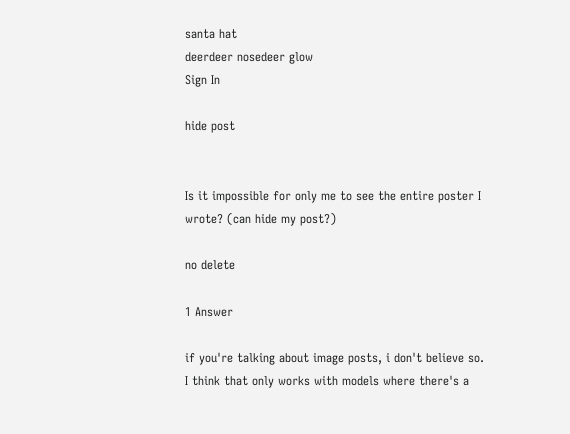santa hat
deerdeer nosedeer glow
Sign In

hide post


Is it impossible for only me to see the entire poster I wrote? (can hide my post?)

no delete

1 Answer

if you're talking about image posts, i don't believe so. I think that only works with models where there's a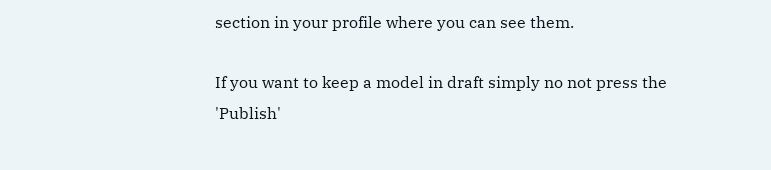section in your profile where you can see them.

If you want to keep a model in draft simply no not press the 'Publish'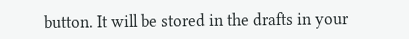button. It will be stored in the drafts in your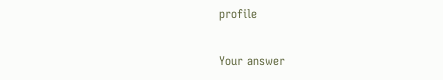profile

Your answer